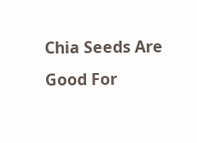Chia Seeds Are Good For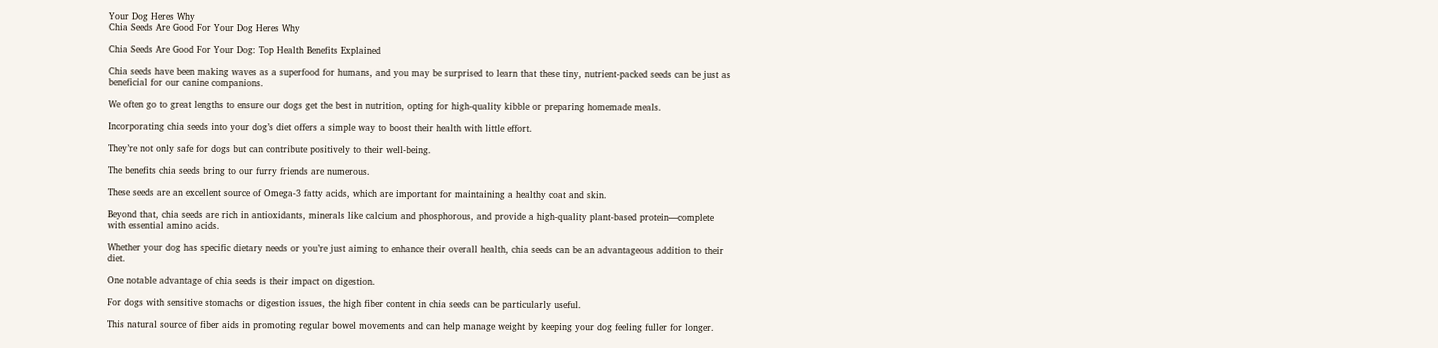Your Dog Heres Why
Chia Seeds Are Good For Your Dog Heres Why

Chia Seeds Are Good For Your Dog: Top Health Benefits Explained

Chia seeds have been making waves as a superfood for humans, and you may be surprised to learn that these tiny, nutrient-packed seeds can be just as beneficial for our canine companions.

We often go to great lengths to ensure our dogs get the best in nutrition, opting for high-quality kibble or preparing homemade meals.

Incorporating chia seeds into your dog’s diet offers a simple way to boost their health with little effort.

They’re not only safe for dogs but can contribute positively to their well-being.

The benefits chia seeds bring to our furry friends are numerous.

These seeds are an excellent source of Omega-3 fatty acids, which are important for maintaining a healthy coat and skin.

Beyond that, chia seeds are rich in antioxidants, minerals like calcium and phosphorous, and provide a high-quality plant-based protein—complete with essential amino acids.

Whether your dog has specific dietary needs or you’re just aiming to enhance their overall health, chia seeds can be an advantageous addition to their diet.

One notable advantage of chia seeds is their impact on digestion.

For dogs with sensitive stomachs or digestion issues, the high fiber content in chia seeds can be particularly useful.

This natural source of fiber aids in promoting regular bowel movements and can help manage weight by keeping your dog feeling fuller for longer.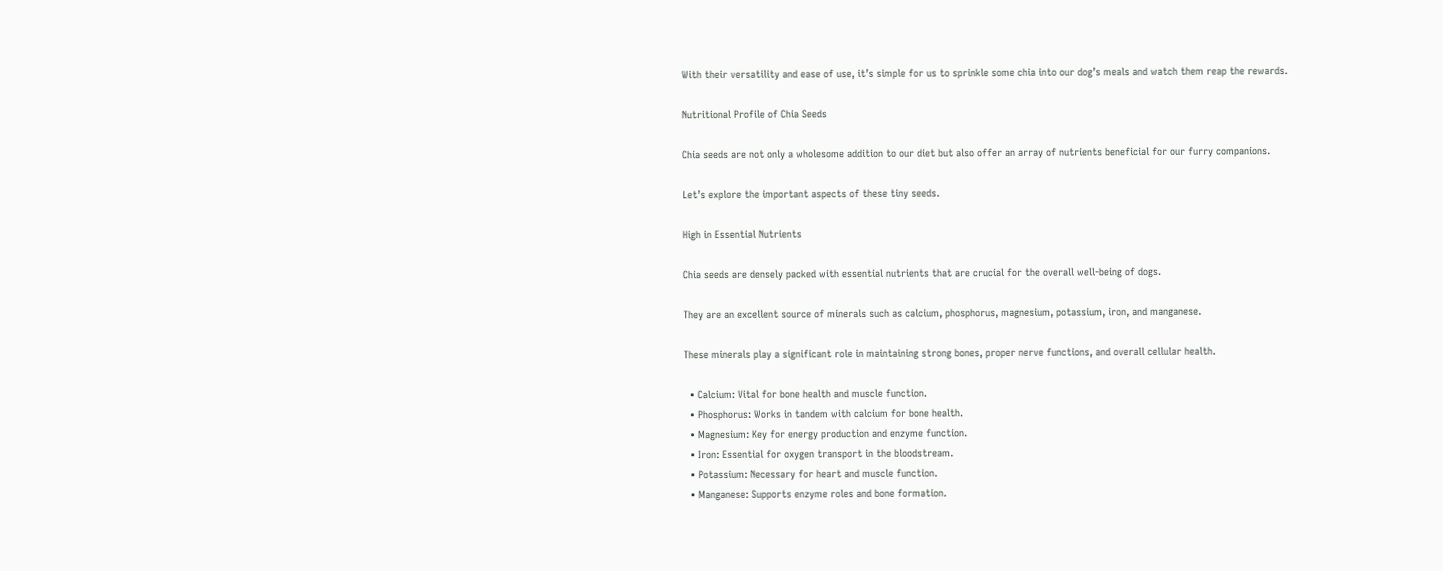With their versatility and ease of use, it’s simple for us to sprinkle some chia into our dog’s meals and watch them reap the rewards.

Nutritional Profile of Chia Seeds

Chia seeds are not only a wholesome addition to our diet but also offer an array of nutrients beneficial for our furry companions.

Let’s explore the important aspects of these tiny seeds.

High in Essential Nutrients

Chia seeds are densely packed with essential nutrients that are crucial for the overall well-being of dogs.

They are an excellent source of minerals such as calcium, phosphorus, magnesium, potassium, iron, and manganese.

These minerals play a significant role in maintaining strong bones, proper nerve functions, and overall cellular health.

  • Calcium: Vital for bone health and muscle function.
  • Phosphorus: Works in tandem with calcium for bone health.
  • Magnesium: Key for energy production and enzyme function.
  • Iron: Essential for oxygen transport in the bloodstream.
  • Potassium: Necessary for heart and muscle function.
  • Manganese: Supports enzyme roles and bone formation.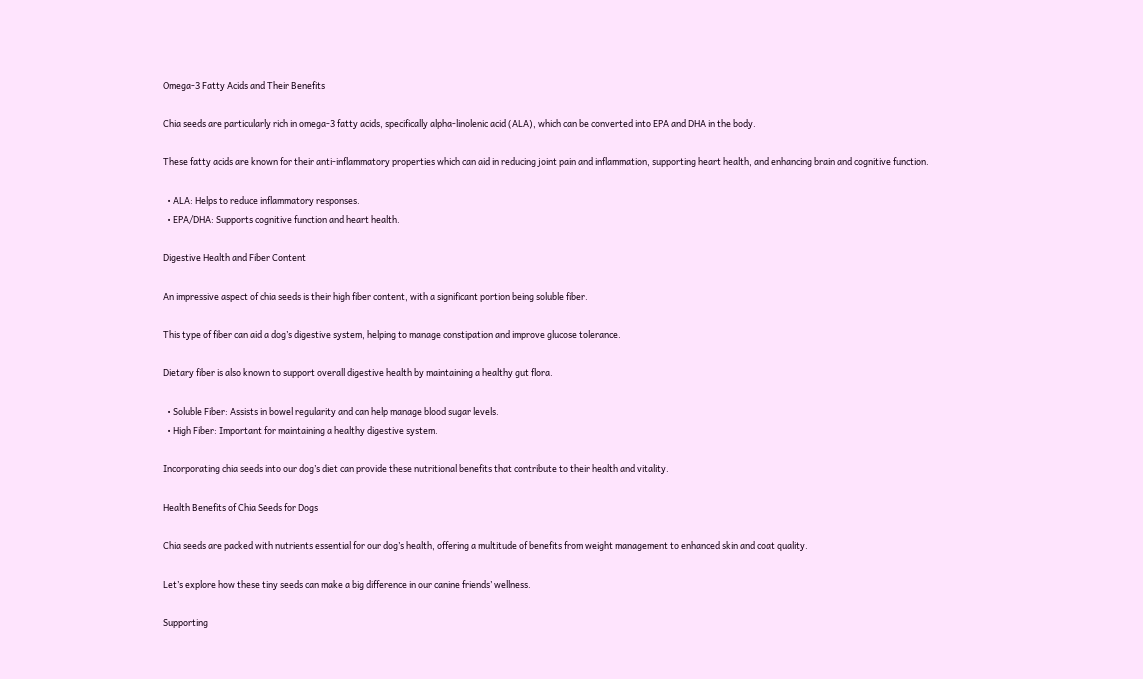Omega-3 Fatty Acids and Their Benefits

Chia seeds are particularly rich in omega-3 fatty acids, specifically alpha-linolenic acid (ALA), which can be converted into EPA and DHA in the body.

These fatty acids are known for their anti-inflammatory properties which can aid in reducing joint pain and inflammation, supporting heart health, and enhancing brain and cognitive function.

  • ALA: Helps to reduce inflammatory responses.
  • EPA/DHA: Supports cognitive function and heart health.

Digestive Health and Fiber Content

An impressive aspect of chia seeds is their high fiber content, with a significant portion being soluble fiber.

This type of fiber can aid a dog’s digestive system, helping to manage constipation and improve glucose tolerance.

Dietary fiber is also known to support overall digestive health by maintaining a healthy gut flora.

  • Soluble Fiber: Assists in bowel regularity and can help manage blood sugar levels.
  • High Fiber: Important for maintaining a healthy digestive system.

Incorporating chia seeds into our dog’s diet can provide these nutritional benefits that contribute to their health and vitality.

Health Benefits of Chia Seeds for Dogs

Chia seeds are packed with nutrients essential for our dog’s health, offering a multitude of benefits from weight management to enhanced skin and coat quality.

Let’s explore how these tiny seeds can make a big difference in our canine friends’ wellness.

Supporting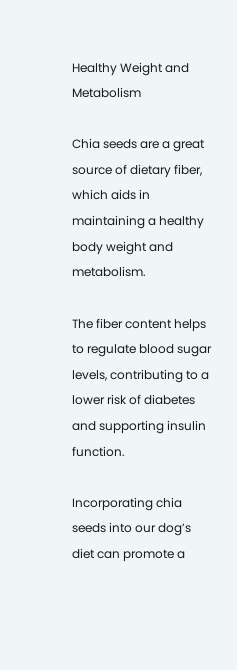Healthy Weight and Metabolism

Chia seeds are a great source of dietary fiber, which aids in maintaining a healthy body weight and metabolism.

The fiber content helps to regulate blood sugar levels, contributing to a lower risk of diabetes and supporting insulin function.

Incorporating chia seeds into our dog’s diet can promote a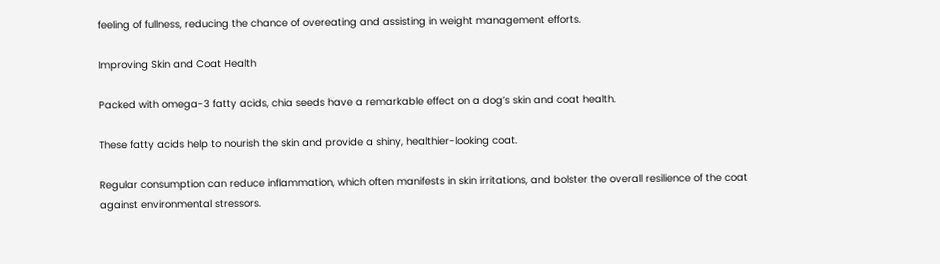feeling of fullness, reducing the chance of overeating and assisting in weight management efforts.

Improving Skin and Coat Health

Packed with omega-3 fatty acids, chia seeds have a remarkable effect on a dog’s skin and coat health.

These fatty acids help to nourish the skin and provide a shiny, healthier-looking coat.

Regular consumption can reduce inflammation, which often manifests in skin irritations, and bolster the overall resilience of the coat against environmental stressors.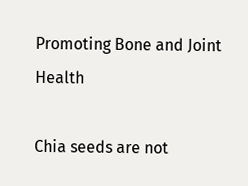Promoting Bone and Joint Health

Chia seeds are not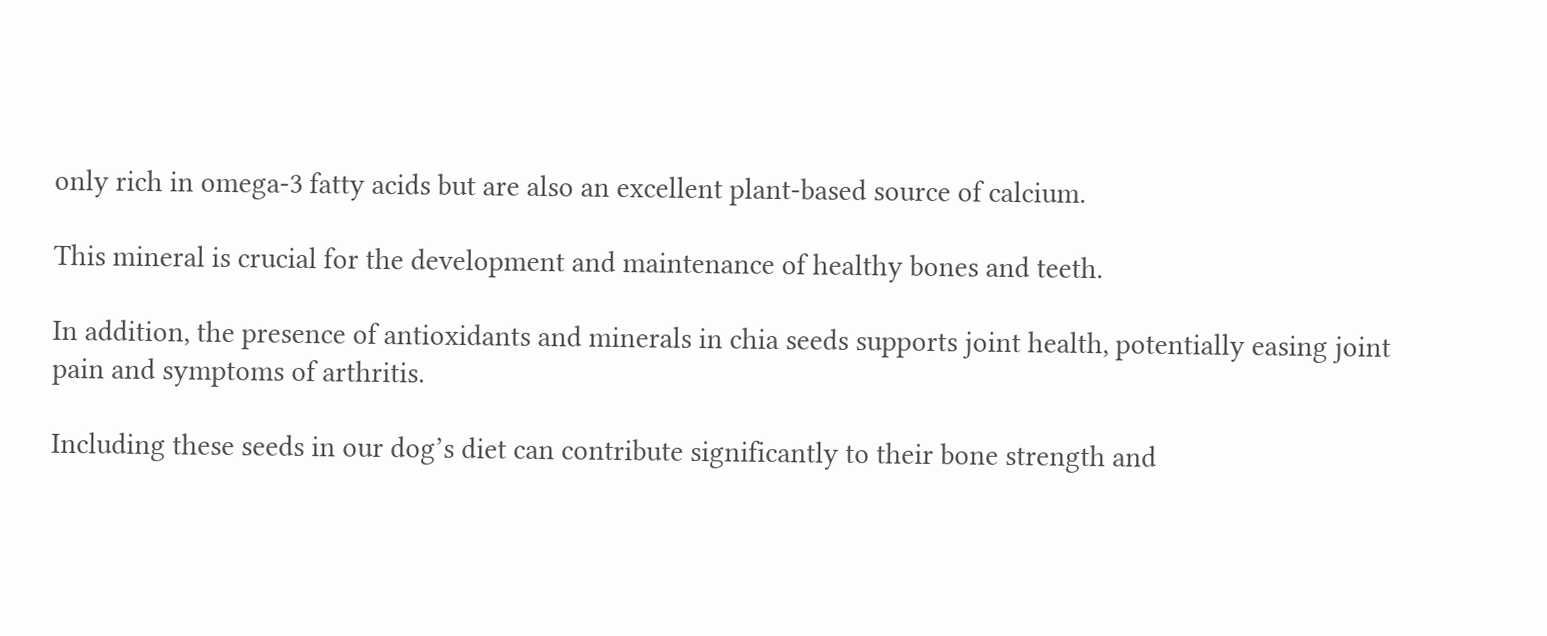only rich in omega-3 fatty acids but are also an excellent plant-based source of calcium.

This mineral is crucial for the development and maintenance of healthy bones and teeth.

In addition, the presence of antioxidants and minerals in chia seeds supports joint health, potentially easing joint pain and symptoms of arthritis.

Including these seeds in our dog’s diet can contribute significantly to their bone strength and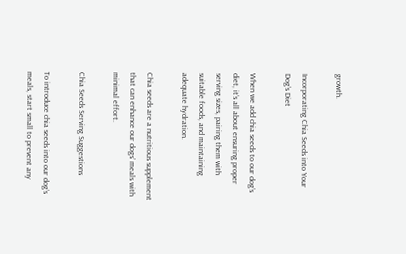growth.

Incorporating Chia Seeds into Your Dog’s Diet

When we add chia seeds to our dog’s diet, it’s all about ensuring proper serving sizes, pairing them with suitable foods, and maintaining adequate hydration.

Chia seeds are a nutritious supplement that can enhance our dogs’ meals with minimal effort.

Chia Seeds Serving Suggestions

To introduce chia seeds into our dog’s meals, start small to prevent any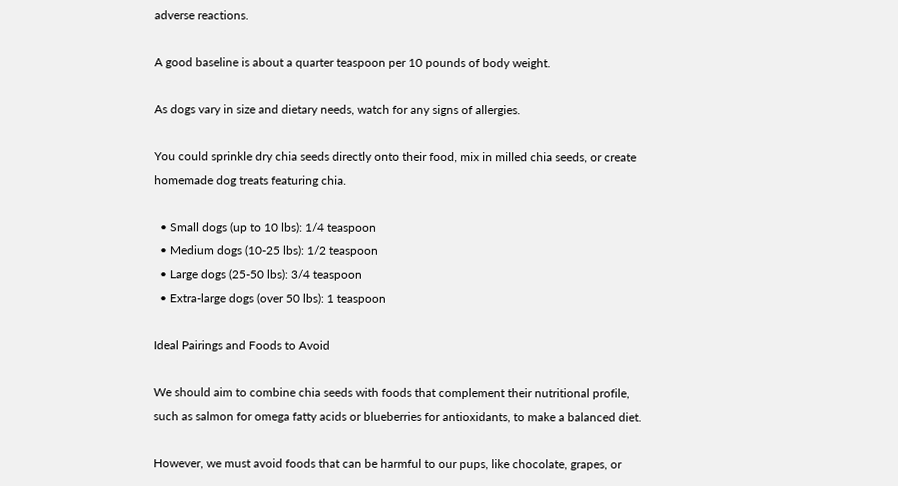adverse reactions.

A good baseline is about a quarter teaspoon per 10 pounds of body weight.

As dogs vary in size and dietary needs, watch for any signs of allergies.

You could sprinkle dry chia seeds directly onto their food, mix in milled chia seeds, or create homemade dog treats featuring chia.

  • Small dogs (up to 10 lbs): 1/4 teaspoon
  • Medium dogs (10-25 lbs): 1/2 teaspoon
  • Large dogs (25-50 lbs): 3/4 teaspoon
  • Extra-large dogs (over 50 lbs): 1 teaspoon

Ideal Pairings and Foods to Avoid

We should aim to combine chia seeds with foods that complement their nutritional profile, such as salmon for omega fatty acids or blueberries for antioxidants, to make a balanced diet.

However, we must avoid foods that can be harmful to our pups, like chocolate, grapes, or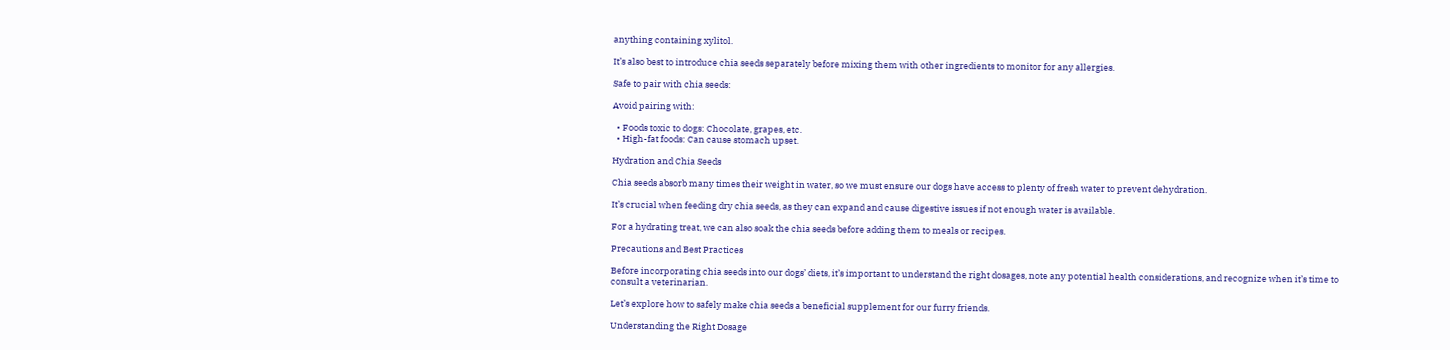anything containing xylitol.

It’s also best to introduce chia seeds separately before mixing them with other ingredients to monitor for any allergies.

Safe to pair with chia seeds:

Avoid pairing with:

  • Foods toxic to dogs: Chocolate, grapes, etc.
  • High-fat foods: Can cause stomach upset.

Hydration and Chia Seeds

Chia seeds absorb many times their weight in water, so we must ensure our dogs have access to plenty of fresh water to prevent dehydration.

It’s crucial when feeding dry chia seeds, as they can expand and cause digestive issues if not enough water is available.

For a hydrating treat, we can also soak the chia seeds before adding them to meals or recipes.

Precautions and Best Practices

Before incorporating chia seeds into our dogs’ diets, it’s important to understand the right dosages, note any potential health considerations, and recognize when it’s time to consult a veterinarian.

Let’s explore how to safely make chia seeds a beneficial supplement for our furry friends.

Understanding the Right Dosage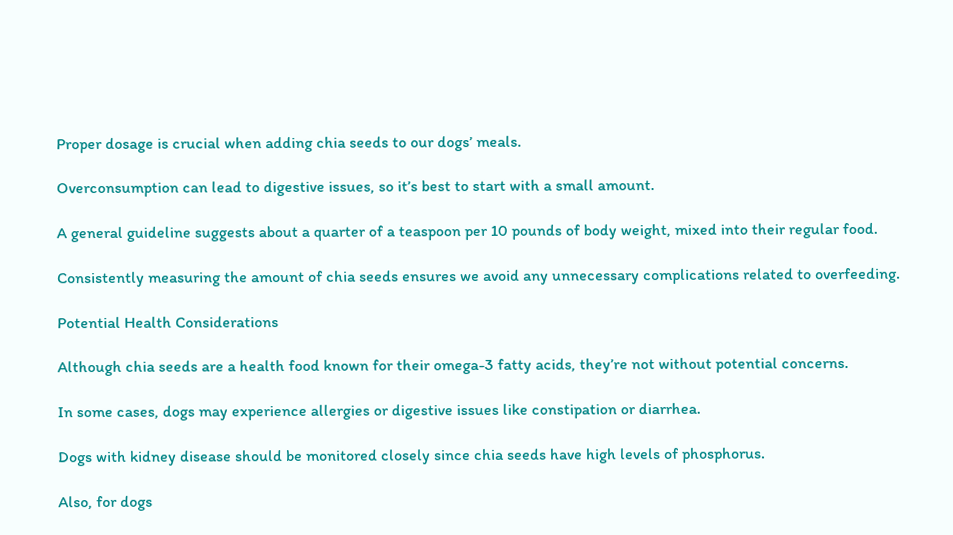Proper dosage is crucial when adding chia seeds to our dogs’ meals.

Overconsumption can lead to digestive issues, so it’s best to start with a small amount.

A general guideline suggests about a quarter of a teaspoon per 10 pounds of body weight, mixed into their regular food.

Consistently measuring the amount of chia seeds ensures we avoid any unnecessary complications related to overfeeding.

Potential Health Considerations

Although chia seeds are a health food known for their omega-3 fatty acids, they’re not without potential concerns.

In some cases, dogs may experience allergies or digestive issues like constipation or diarrhea.

Dogs with kidney disease should be monitored closely since chia seeds have high levels of phosphorus.

Also, for dogs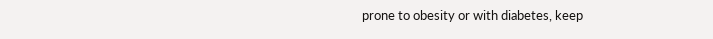prone to obesity or with diabetes, keep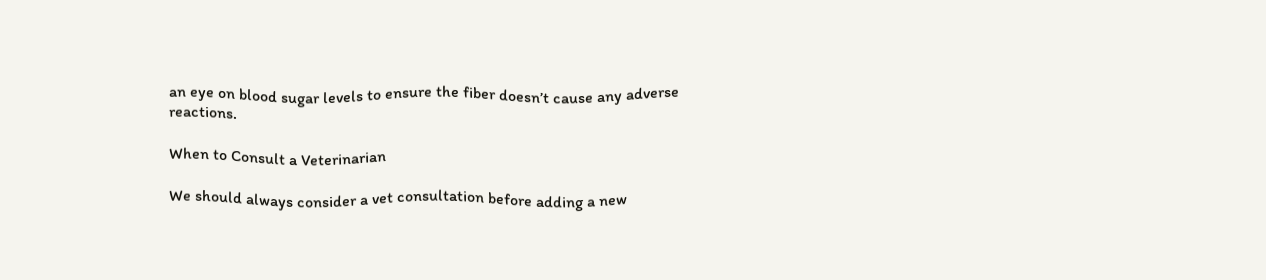an eye on blood sugar levels to ensure the fiber doesn’t cause any adverse reactions.

When to Consult a Veterinarian

We should always consider a vet consultation before adding a new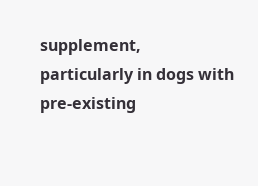supplement, particularly in dogs with pre-existing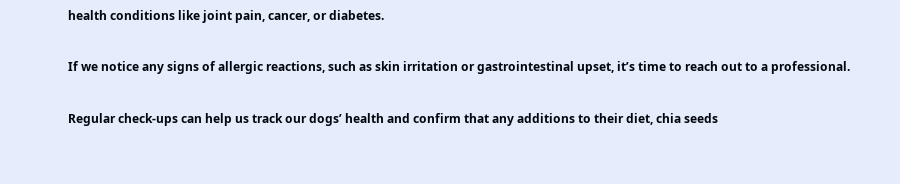health conditions like joint pain, cancer, or diabetes.

If we notice any signs of allergic reactions, such as skin irritation or gastrointestinal upset, it’s time to reach out to a professional.

Regular check-ups can help us track our dogs’ health and confirm that any additions to their diet, chia seeds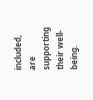included, are supporting their well-being.